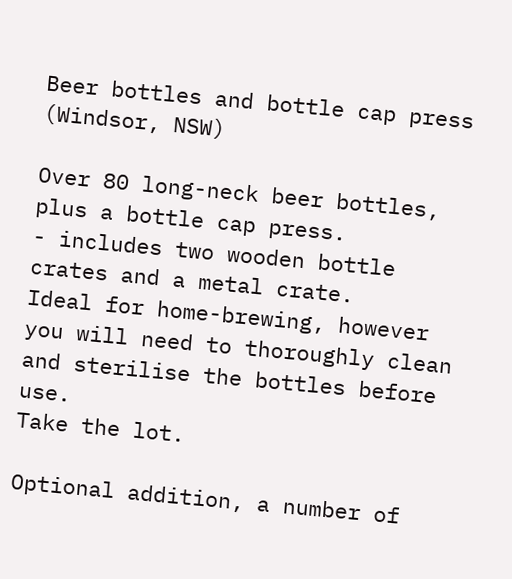Beer bottles and bottle cap press (Windsor, NSW)

Over 80 long-neck beer bottles, plus a bottle cap press.
- includes two wooden bottle crates and a metal crate.
Ideal for home-brewing, however you will need to thoroughly clean and sterilise the bottles before use.
Take the lot.

Optional addition, a number of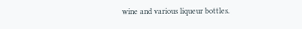wine and various liqueur bottles.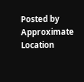Posted by
Approximate Location